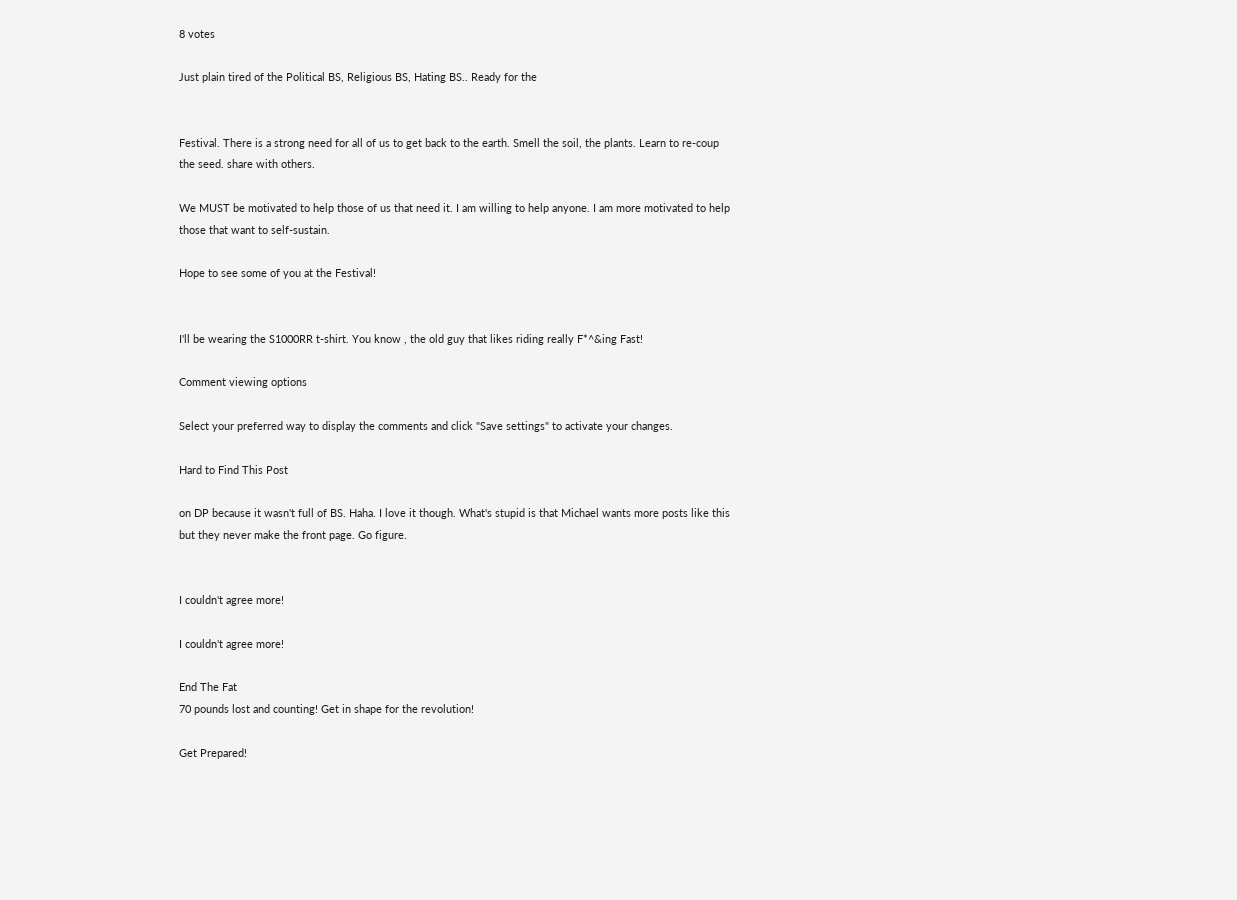8 votes

Just plain tired of the Political BS, Religious BS, Hating BS.. Ready for the


Festival. There is a strong need for all of us to get back to the earth. Smell the soil, the plants. Learn to re-coup the seed. share with others.

We MUST be motivated to help those of us that need it. I am willing to help anyone. I am more motivated to help those that want to self-sustain.

Hope to see some of you at the Festival!


I'll be wearing the S1000RR t-shirt. You know , the old guy that likes riding really F*^&ing Fast!

Comment viewing options

Select your preferred way to display the comments and click "Save settings" to activate your changes.

Hard to Find This Post

on DP because it wasn't full of BS. Haha. I love it though. What's stupid is that Michael wants more posts like this but they never make the front page. Go figure.


I couldn't agree more!

I couldn't agree more!

End The Fat
70 pounds lost and counting! Get in shape for the revolution!

Get Prepared!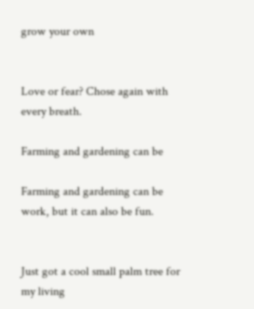grow your own


Love or fear? Chose again with every breath.

Farming and gardening can be

Farming and gardening can be work, but it can also be fun.


Just got a cool small palm tree for my living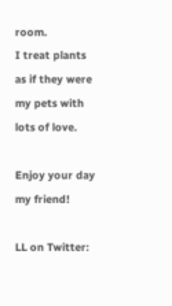room.
I treat plants as if they were my pets with lots of love.

Enjoy your day my friend!

LL on Twitter: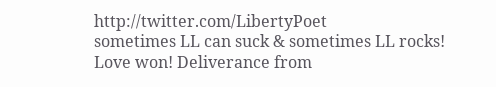http://twitter.com/LibertyPoet
sometimes LL can suck & sometimes LL rocks!
Love won! Deliverance from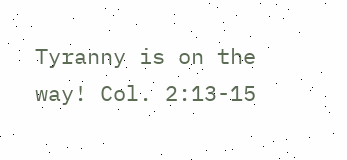Tyranny is on the way! Col. 2:13-15